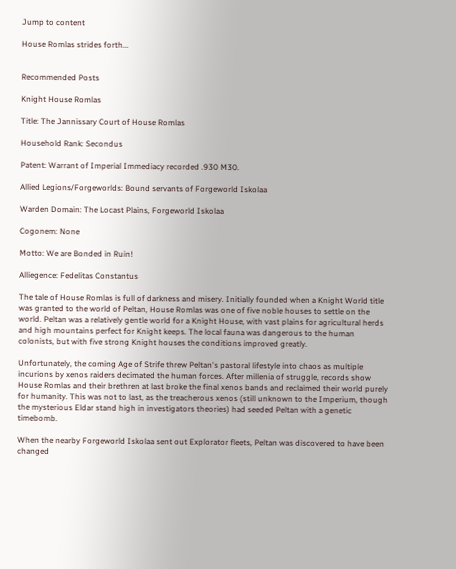Jump to content

House Romlas strides forth...


Recommended Posts

Knight House Romlas

Title: The Jannissary Court of House Romlas

Household Rank: Secondus

Patent: Warrant of Imperial Immediacy recorded .930 M30.

Allied Legions/Forgeworlds: Bound servants of Forgeworld Iskolaa

Warden Domain: The Locast Plains, Forgeworld Iskolaa

Cogonem: None

Motto: We are Bonded in Ruin!

Alliegence: Fedelitas Constantus

The tale of House Romlas is full of darkness and misery. Initially founded when a Knight World title was granted to the world of Peltan, House Romlas was one of five noble houses to settle on the world. Peltan was a relatively gentle world for a Knight House, with vast plains for agricultural herds and high mountains perfect for Knight keeps. The local fauna was dangerous to the human colonists, but with five strong Knight houses the conditions improved greatly.

Unfortunately, the coming Age of Strife threw Peltan's pastoral lifestyle into chaos as multiple incurions by xenos raiders decimated the human forces. After millenia of struggle, records show House Romlas and their brethren at last broke the final xenos bands and reclaimed their world purely for humanity. This was not to last, as the treacherous xenos (still unknown to the Imperium, though the mysterious Eldar stand high in investigators theories) had seeded Peltan with a genetic timebomb.

When the nearby Forgeworld Iskolaa sent out Explorator fleets, Peltan was discovered to have been changed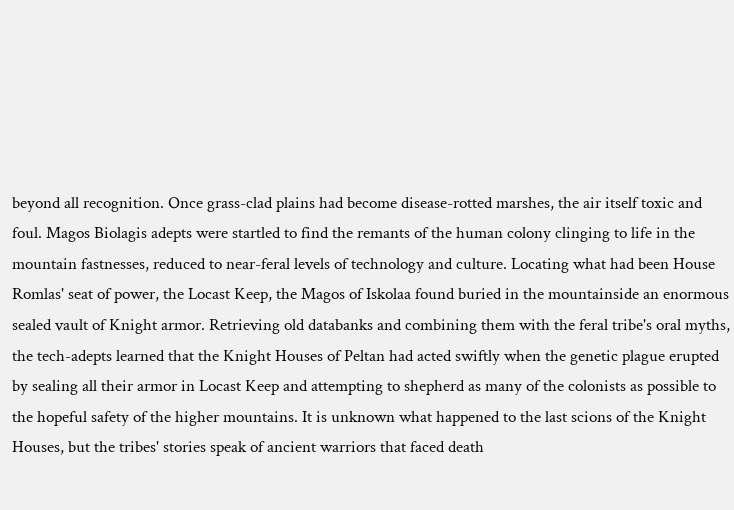beyond all recognition. Once grass-clad plains had become disease-rotted marshes, the air itself toxic and foul. Magos Biolagis adepts were startled to find the remants of the human colony clinging to life in the mountain fastnesses, reduced to near-feral levels of technology and culture. Locating what had been House Romlas' seat of power, the Locast Keep, the Magos of Iskolaa found buried in the mountainside an enormous sealed vault of Knight armor. Retrieving old databanks and combining them with the feral tribe's oral myths, the tech-adepts learned that the Knight Houses of Peltan had acted swiftly when the genetic plague erupted by sealing all their armor in Locast Keep and attempting to shepherd as many of the colonists as possible to the hopeful safety of the higher mountains. It is unknown what happened to the last scions of the Knight Houses, but the tribes' stories speak of ancient warriors that faced death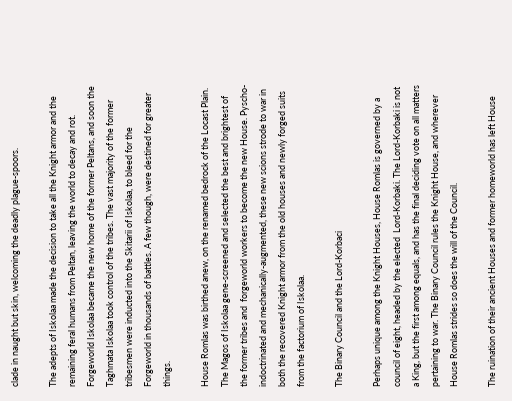clade in naught but skin, welcoming the deadly plague-spoors.

The adepts of Iskolaa made the decision to take all the Knight armor and the remaining feral humans from Peltan, leaving the world to decay and rot. Forgeworld Iskolaa became the new home of the former Peltans, and soon the Taghmata Iskolaa took control of the tribes. The vast majority of the former tribesmen were inducted into the Skitarii of Iskolaa, to bleed for the Forgeworld in thousands of battles. A few though, were destined for greater things.

House Romlas was birthed anew, on the renamed bedrock of the Locast Plain. The Magos of Iskolaa gene-screened and selected the best and brightest of the former tribes and  forgeworld workers to become the new House. Pyscho-indoctrinated and mechanically-augmented, these new scions strode to war in both the recovered Knight armor from the old houses and newly forged suits from the factorium of Iskolaa.

The Binary Council and the Lord-Korbaci

Perhaps unique among the Knight Houses, House Romlas is governed by a council of eight, headed by the elected  Lord-Korbaki. The Lord-Korbaki is not a King, but the first among equals, and has the final deciding vote on all matters pertaining to war. The Binary Council rules the Knight House, and wherever House Romlas strides so does the will of the Council.

The ruination of their ancient Houses and former homeworld has left House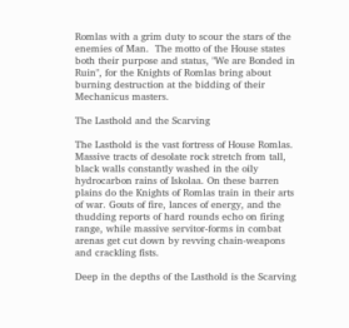Romlas with a grim duty to scour the stars of the enemies of Man.  The motto of the House states both their purpose and status, "We are Bonded in Ruin", for the Knights of Romlas bring about burning destruction at the bidding of their Mechanicus masters.

The Lasthold and the Scarving

The Lasthold is the vast fortress of House Romlas. Massive tracts of desolate rock stretch from tall, black walls constantly washed in the oily hydrocarbon rains of Iskolaa. On these barren plains do the Knights of Romlas train in their arts of war. Gouts of fire, lances of energy, and the thudding reports of hard rounds echo on firing range, while massive servitor-forms in combat arenas get cut down by revving chain-weapons and crackling fists.

Deep in the depths of the Lasthold is the Scarving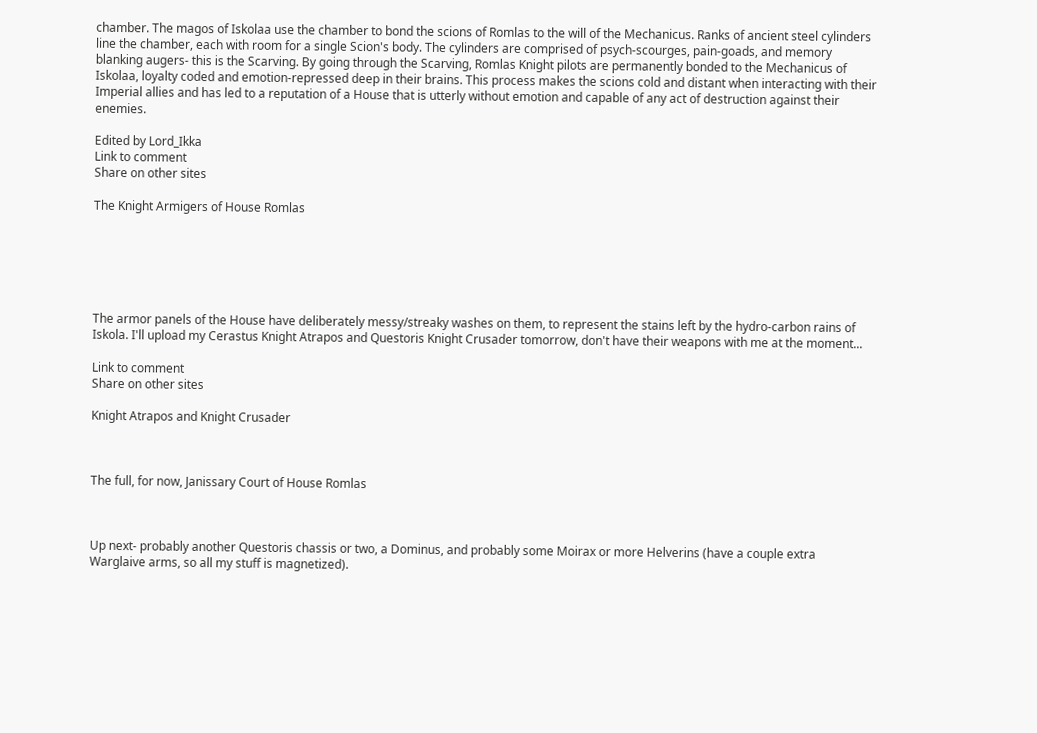chamber. The magos of Iskolaa use the chamber to bond the scions of Romlas to the will of the Mechanicus. Ranks of ancient steel cylinders line the chamber, each with room for a single Scion's body. The cylinders are comprised of psych-scourges, pain-goads, and memory blanking augers- this is the Scarving. By going through the Scarving, Romlas Knight pilots are permanently bonded to the Mechanicus of Iskolaa, loyalty coded and emotion-repressed deep in their brains. This process makes the scions cold and distant when interacting with their Imperial allies and has led to a reputation of a House that is utterly without emotion and capable of any act of destruction against their enemies.

Edited by Lord_Ikka
Link to comment
Share on other sites

The Knight Armigers of House Romlas






The armor panels of the House have deliberately messy/streaky washes on them, to represent the stains left by the hydro-carbon rains of Iskola. I'll upload my Cerastus Knight Atrapos and Questoris Knight Crusader tomorrow, don't have their weapons with me at the moment...

Link to comment
Share on other sites

Knight Atrapos and Knight Crusader



The full, for now, Janissary Court of House Romlas



Up next- probably another Questoris chassis or two, a Dominus, and probably some Moirax or more Helverins (have a couple extra Warglaive arms, so all my stuff is magnetized).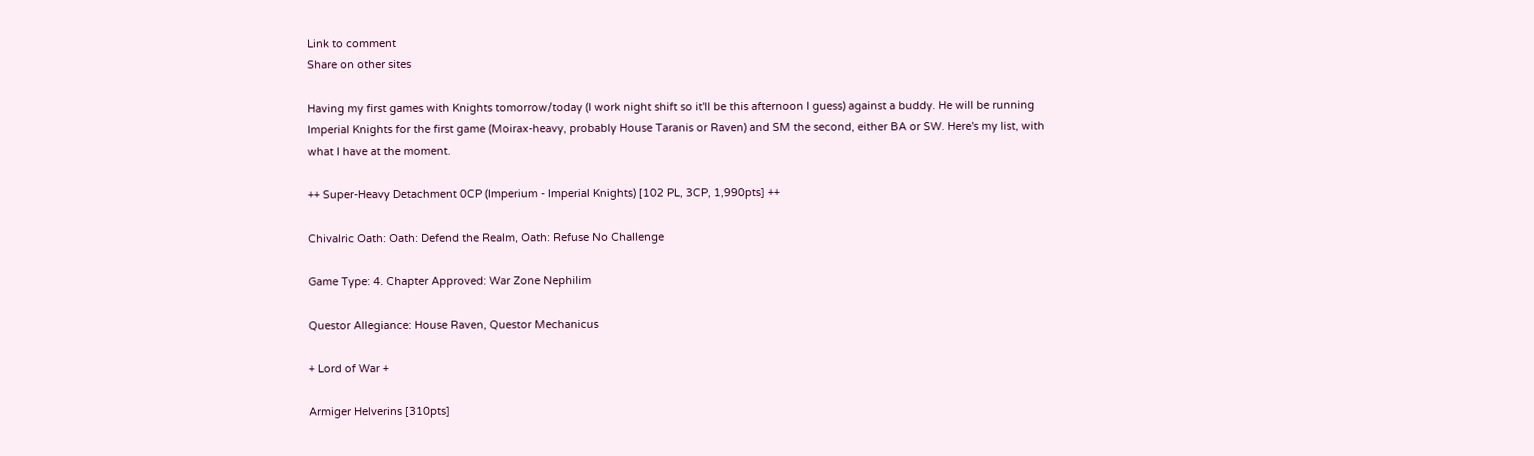Link to comment
Share on other sites

Having my first games with Knights tomorrow/today (I work night shift so it'll be this afternoon I guess) against a buddy. He will be running Imperial Knights for the first game (Moirax-heavy, probably House Taranis or Raven) and SM the second, either BA or SW. Here's my list, with what I have at the moment.

++ Super-Heavy Detachment 0CP (Imperium - Imperial Knights) [102 PL, 3CP, 1,990pts] ++

Chivalric Oath: Oath: Defend the Realm, Oath: Refuse No Challenge

Game Type: 4. Chapter Approved: War Zone Nephilim

Questor Allegiance: House Raven, Questor Mechanicus

+ Lord of War +

Armiger Helverins [310pts]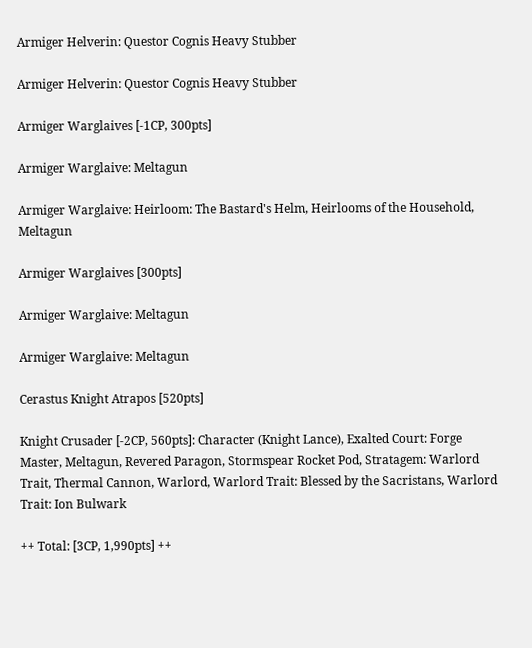Armiger Helverin: Questor Cognis Heavy Stubber

Armiger Helverin: Questor Cognis Heavy Stubber

Armiger Warglaives [-1CP, 300pts]

Armiger Warglaive: Meltagun

Armiger Warglaive: Heirloom: The Bastard's Helm, Heirlooms of the Household, Meltagun

Armiger Warglaives [300pts]

Armiger Warglaive: Meltagun

Armiger Warglaive: Meltagun

Cerastus Knight Atrapos [520pts]

Knight Crusader [-2CP, 560pts]: Character (Knight Lance), Exalted Court: Forge Master, Meltagun, Revered Paragon, Stormspear Rocket Pod, Stratagem: Warlord Trait, Thermal Cannon, Warlord, Warlord Trait: Blessed by the Sacristans, Warlord Trait: Ion Bulwark

++ Total: [3CP, 1,990pts] ++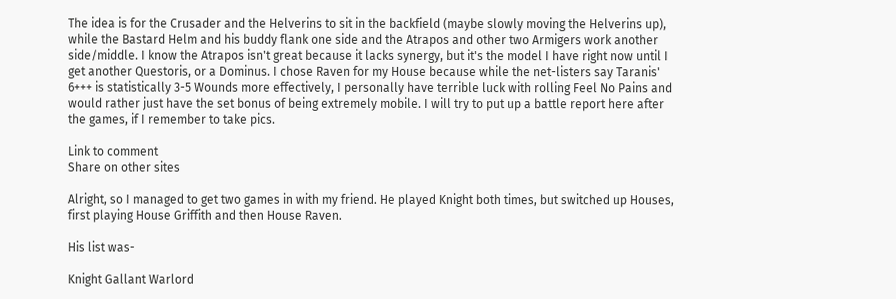The idea is for the Crusader and the Helverins to sit in the backfield (maybe slowly moving the Helverins up), while the Bastard Helm and his buddy flank one side and the Atrapos and other two Armigers work another side/middle. I know the Atrapos isn't great because it lacks synergy, but it's the model I have right now until I get another Questoris, or a Dominus. I chose Raven for my House because while the net-listers say Taranis' 6+++ is statistically 3-5 Wounds more effectively, I personally have terrible luck with rolling Feel No Pains and would rather just have the set bonus of being extremely mobile. I will try to put up a battle report here after the games, if I remember to take pics.

Link to comment
Share on other sites

Alright, so I managed to get two games in with my friend. He played Knight both times, but switched up Houses, first playing House Griffith and then House Raven.

His list was-

Knight Gallant Warlord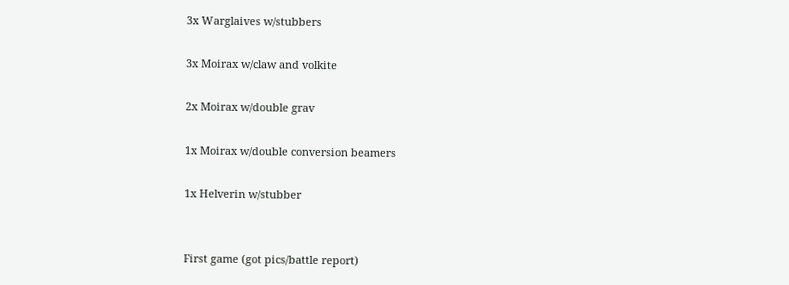3x Warglaives w/stubbers

3x Moirax w/claw and volkite

2x Moirax w/double grav

1x Moirax w/double conversion beamers

1x Helverin w/stubber


First game (got pics/battle report)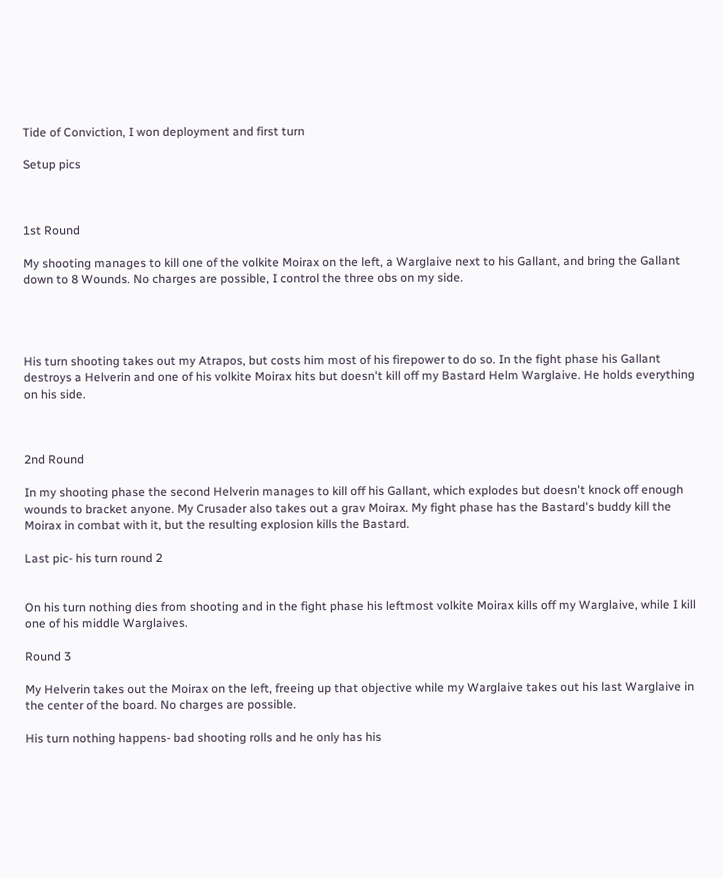Tide of Conviction, I won deployment and first turn

Setup pics



1st Round

My shooting manages to kill one of the volkite Moirax on the left, a Warglaive next to his Gallant, and bring the Gallant down to 8 Wounds. No charges are possible, I control the three obs on my side.




His turn shooting takes out my Atrapos, but costs him most of his firepower to do so. In the fight phase his Gallant destroys a Helverin and one of his volkite Moirax hits but doesn't kill off my Bastard Helm Warglaive. He holds everything on his side.



2nd Round

In my shooting phase the second Helverin manages to kill off his Gallant, which explodes but doesn't knock off enough wounds to bracket anyone. My Crusader also takes out a grav Moirax. My fight phase has the Bastard's buddy kill the Moirax in combat with it, but the resulting explosion kills the Bastard.

Last pic- his turn round 2


On his turn nothing dies from shooting and in the fight phase his leftmost volkite Moirax kills off my Warglaive, while I kill one of his middle Warglaives.

Round 3

My Helverin takes out the Moirax on the left, freeing up that objective while my Warglaive takes out his last Warglaive in the center of the board. No charges are possible.

His turn nothing happens- bad shooting rolls and he only has his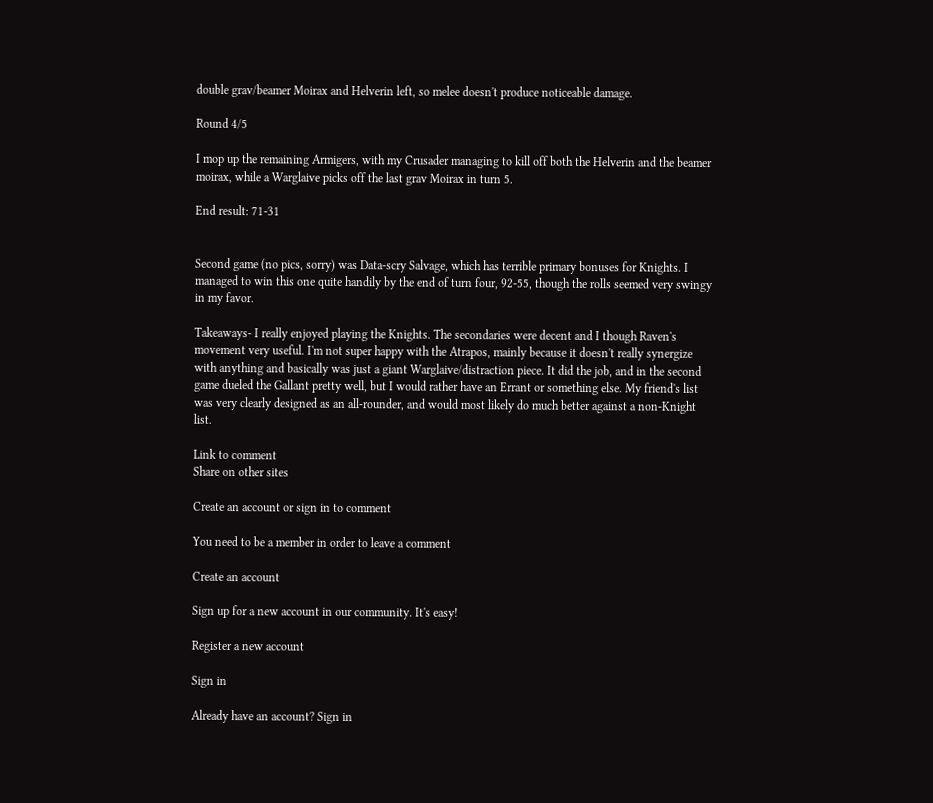double grav/beamer Moirax and Helverin left, so melee doesn't produce noticeable damage.

Round 4/5

I mop up the remaining Armigers, with my Crusader managing to kill off both the Helverin and the beamer moirax, while a Warglaive picks off the last grav Moirax in turn 5.

End result: 71-31


Second game (no pics, sorry) was Data-scry Salvage, which has terrible primary bonuses for Knights. I managed to win this one quite handily by the end of turn four, 92-55, though the rolls seemed very swingy in my favor.

Takeaways- I really enjoyed playing the Knights. The secondaries were decent and I though Raven's movement very useful. I'm not super happy with the Atrapos, mainly because it doesn't really synergize with anything and basically was just a giant Warglaive/distraction piece. It did the job, and in the second game dueled the Gallant pretty well, but I would rather have an Errant or something else. My friend's list was very clearly designed as an all-rounder, and would most likely do much better against a non-Knight list.

Link to comment
Share on other sites

Create an account or sign in to comment

You need to be a member in order to leave a comment

Create an account

Sign up for a new account in our community. It's easy!

Register a new account

Sign in

Already have an account? Sign in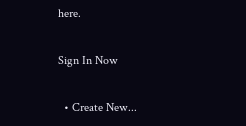here.

Sign In Now

  • Create New...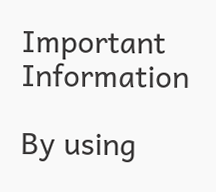Important Information

By using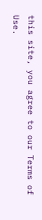this site, you agree to our Terms of Use.